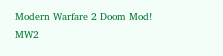Modern Warfare 2 Doom Mod! MW2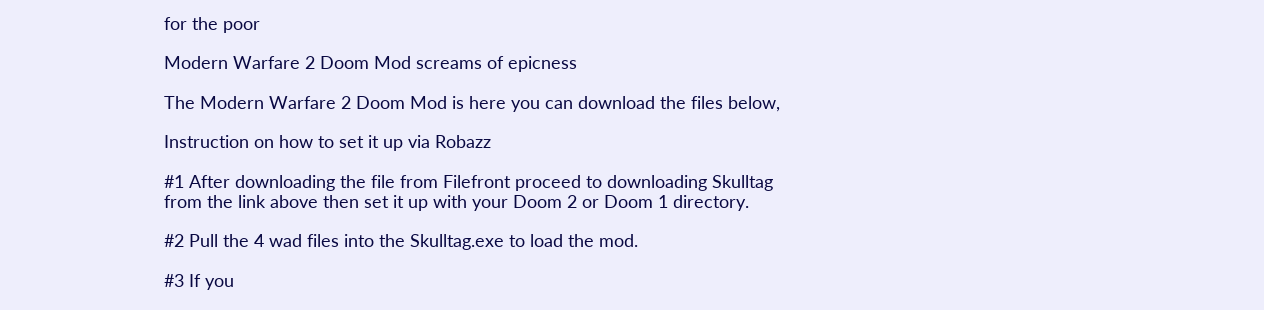for the poor

Modern Warfare 2 Doom Mod screams of epicness

The Modern Warfare 2 Doom Mod is here you can download the files below,

Instruction on how to set it up via Robazz

#1 After downloading the file from Filefront proceed to downloading Skulltag from the link above then set it up with your Doom 2 or Doom 1 directory.

#2 Pull the 4 wad files into the Skulltag.exe to load the mod.

#3 If you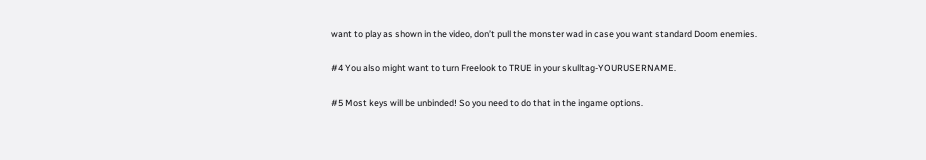want to play as shown in the video, don’t pull the monster wad in case you want standard Doom enemies.

#4 You also might want to turn Freelook to TRUE in your skulltag-YOURUSERNAME.

#5 Most keys will be unbinded! So you need to do that in the ingame options.